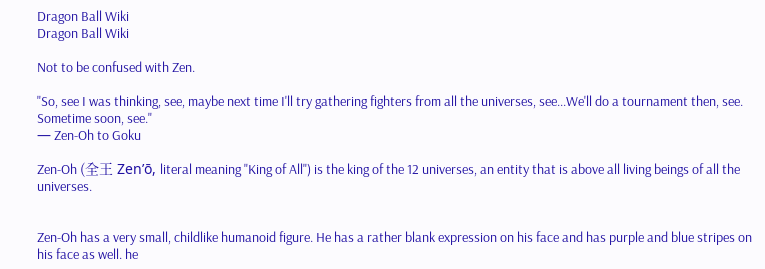Dragon Ball Wiki
Dragon Ball Wiki

Not to be confused with Zen.

"So, see I was thinking, see, maybe next time I'll try gathering fighters from all the universes, see...We'll do a tournament then, see. Sometime soon, see."
— Zen-Oh to Goku

Zen-Oh (全王 Zen’ō, literal meaning "King of All") is the king of the 12 universes, an entity that is above all living beings of all the universes.


Zen-Oh has a very small, childlike humanoid figure. He has a rather blank expression on his face and has purple and blue stripes on his face as well. he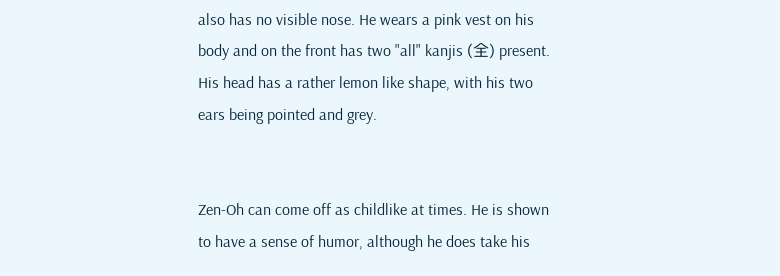also has no visible nose. He wears a pink vest on his body and on the front has two "all" kanjis (全) present. His head has a rather lemon like shape, with his two ears being pointed and grey.


Zen-Oh can come off as childlike at times. He is shown to have a sense of humor, although he does take his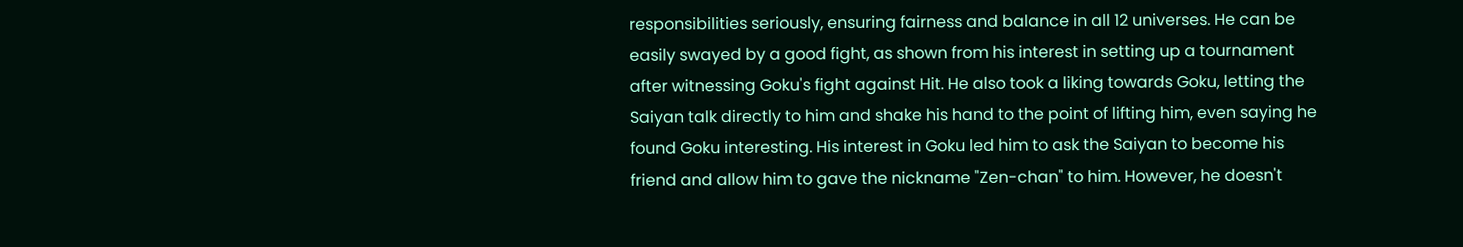responsibilities seriously, ensuring fairness and balance in all 12 universes. He can be easily swayed by a good fight, as shown from his interest in setting up a tournament after witnessing Goku's fight against Hit. He also took a liking towards Goku, letting the Saiyan talk directly to him and shake his hand to the point of lifting him, even saying he found Goku interesting. His interest in Goku led him to ask the Saiyan to become his friend and allow him to gave the nickname "Zen-chan" to him. However, he doesn't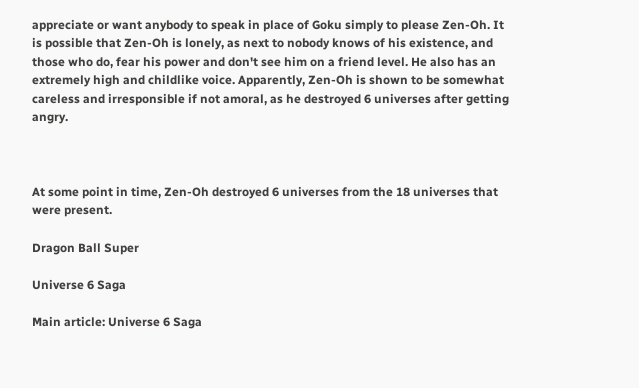appreciate or want anybody to speak in place of Goku simply to please Zen-Oh. It is possible that Zen-Oh is lonely, as next to nobody knows of his existence, and those who do, fear his power and don't see him on a friend level. He also has an extremely high and childlike voice. Apparently, Zen-Oh is shown to be somewhat careless and irresponsible if not amoral, as he destroyed 6 universes after getting angry.



At some point in time, Zen-Oh destroyed 6 universes from the 18 universes that were present.

Dragon Ball Super

Universe 6 Saga

Main article: Universe 6 Saga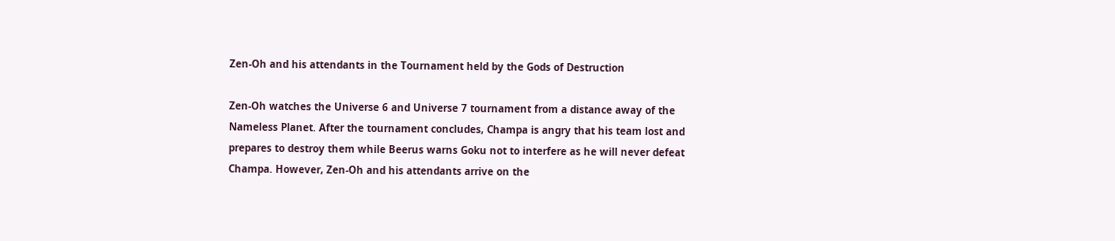Zen-Oh and his attendants in the Tournament held by the Gods of Destruction

Zen-Oh watches the Universe 6 and Universe 7 tournament from a distance away of the Nameless Planet. After the tournament concludes, Champa is angry that his team lost and prepares to destroy them while Beerus warns Goku not to interfere as he will never defeat Champa. However, Zen-Oh and his attendants arrive on the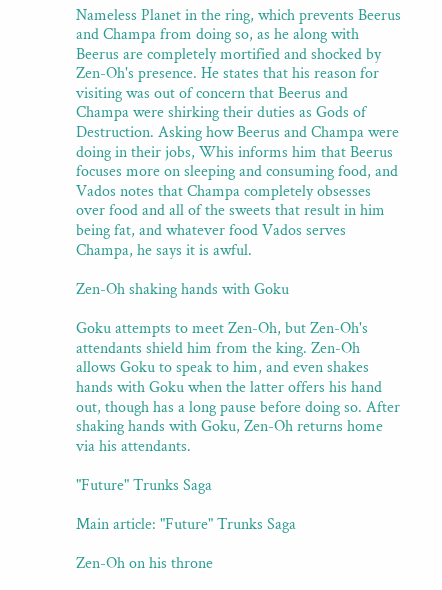Nameless Planet in the ring, which prevents Beerus and Champa from doing so, as he along with Beerus are completely mortified and shocked by Zen-Oh's presence. He states that his reason for visiting was out of concern that Beerus and Champa were shirking their duties as Gods of Destruction. Asking how Beerus and Champa were doing in their jobs, Whis informs him that Beerus focuses more on sleeping and consuming food, and Vados notes that Champa completely obsesses over food and all of the sweets that result in him being fat, and whatever food Vados serves Champa, he says it is awful.

Zen-Oh shaking hands with Goku

Goku attempts to meet Zen-Oh, but Zen-Oh's attendants shield him from the king. Zen-Oh allows Goku to speak to him, and even shakes hands with Goku when the latter offers his hand out, though has a long pause before doing so. After shaking hands with Goku, Zen-Oh returns home via his attendants.

"Future" Trunks Saga

Main article: "Future" Trunks Saga

Zen-Oh on his throne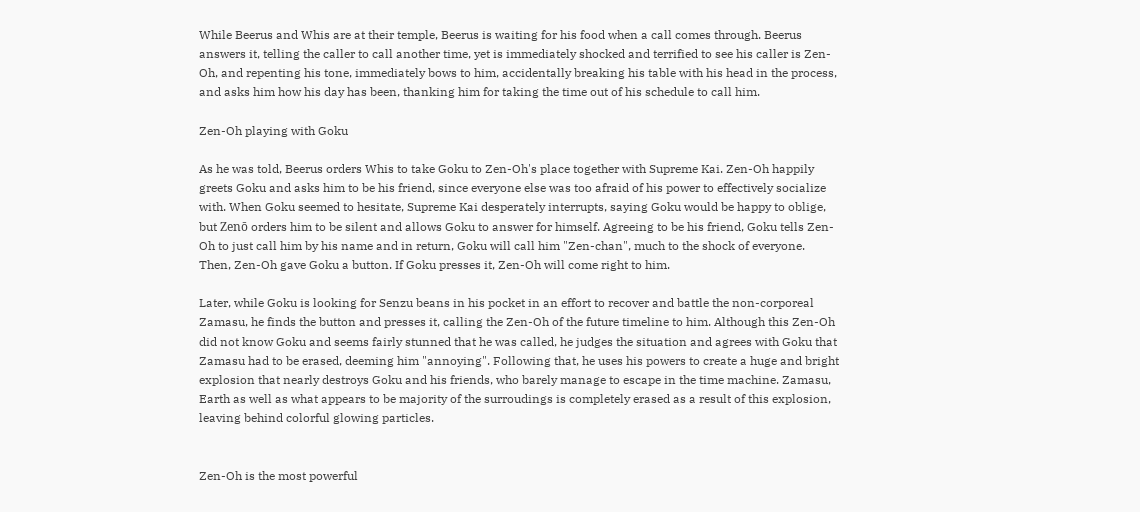While Beerus and Whis are at their temple, Beerus is waiting for his food when a call comes through. Beerus answers it, telling the caller to call another time, yet is immediately shocked and terrified to see his caller is Zen-Oh, and repenting his tone, immediately bows to him, accidentally breaking his table with his head in the process, and asks him how his day has been, thanking him for taking the time out of his schedule to call him.

Zen-Oh playing with Goku

As he was told, Beerus orders Whis to take Goku to Zen-Oh's place together with Supreme Kai. Zen-Oh happily greets Goku and asks him to be his friend, since everyone else was too afraid of his power to effectively socialize with. When Goku seemed to hesitate, Supreme Kai desperately interrupts, saying Goku would be happy to oblige, but Zenō orders him to be silent and allows Goku to answer for himself. Agreeing to be his friend, Goku tells Zen-Oh to just call him by his name and in return, Goku will call him "Zen-chan", much to the shock of everyone. Then, Zen-Oh gave Goku a button. If Goku presses it, Zen-Oh will come right to him.

Later, while Goku is looking for Senzu beans in his pocket in an effort to recover and battle the non-corporeal Zamasu, he finds the button and presses it, calling the Zen-Oh of the future timeline to him. Although this Zen-Oh did not know Goku and seems fairly stunned that he was called, he judges the situation and agrees with Goku that Zamasu had to be erased, deeming him "annoying". Following that, he uses his powers to create a huge and bright explosion that nearly destroys Goku and his friends, who barely manage to escape in the time machine. Zamasu, Earth as well as what appears to be majority of the surroudings is completely erased as a result of this explosion, leaving behind colorful glowing particles.


Zen-Oh is the most powerful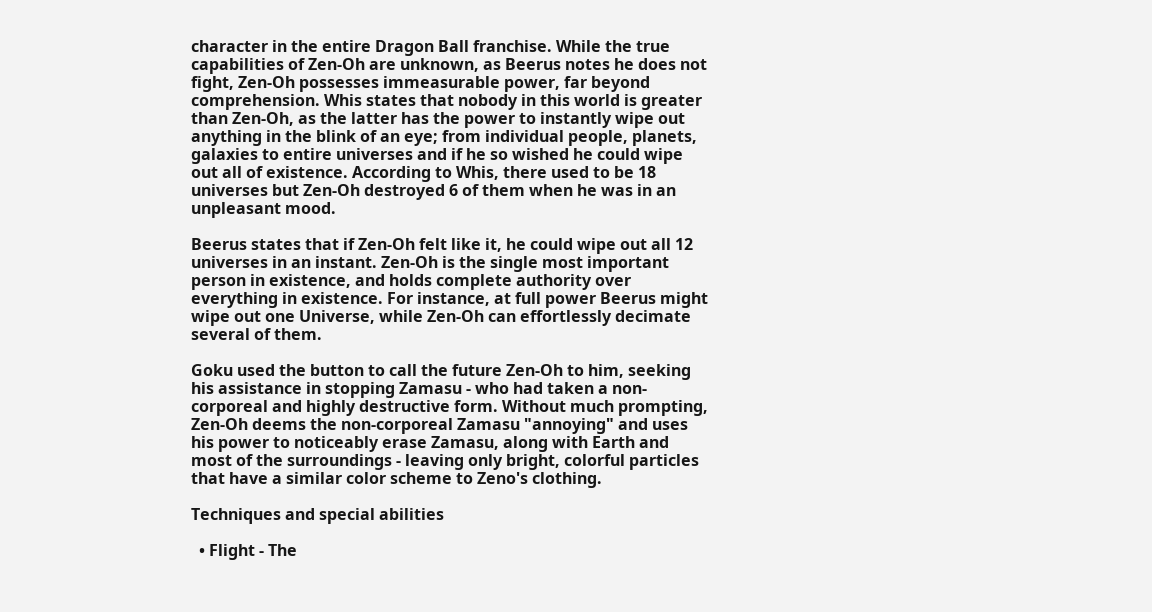character in the entire Dragon Ball franchise. While the true capabilities of Zen-Oh are unknown, as Beerus notes he does not fight, Zen-Oh possesses immeasurable power, far beyond comprehension. Whis states that nobody in this world is greater than Zen-Oh, as the latter has the power to instantly wipe out anything in the blink of an eye; from individual people, planets, galaxies to entire universes and if he so wished he could wipe out all of existence. According to Whis, there used to be 18 universes but Zen-Oh destroyed 6 of them when he was in an unpleasant mood.

Beerus states that if Zen-Oh felt like it, he could wipe out all 12 universes in an instant. Zen-Oh is the single most important person in existence, and holds complete authority over everything in existence. For instance, at full power Beerus might wipe out one Universe, while Zen-Oh can effortlessly decimate several of them.

Goku used the button to call the future Zen-Oh to him, seeking his assistance in stopping Zamasu - who had taken a non-corporeal and highly destructive form. Without much prompting, Zen-Oh deems the non-corporeal Zamasu "annoying" and uses his power to noticeably erase Zamasu, along with Earth and most of the surroundings - leaving only bright, colorful particles that have a similar color scheme to Zeno's clothing.

Techniques and special abilities

  • Flight - The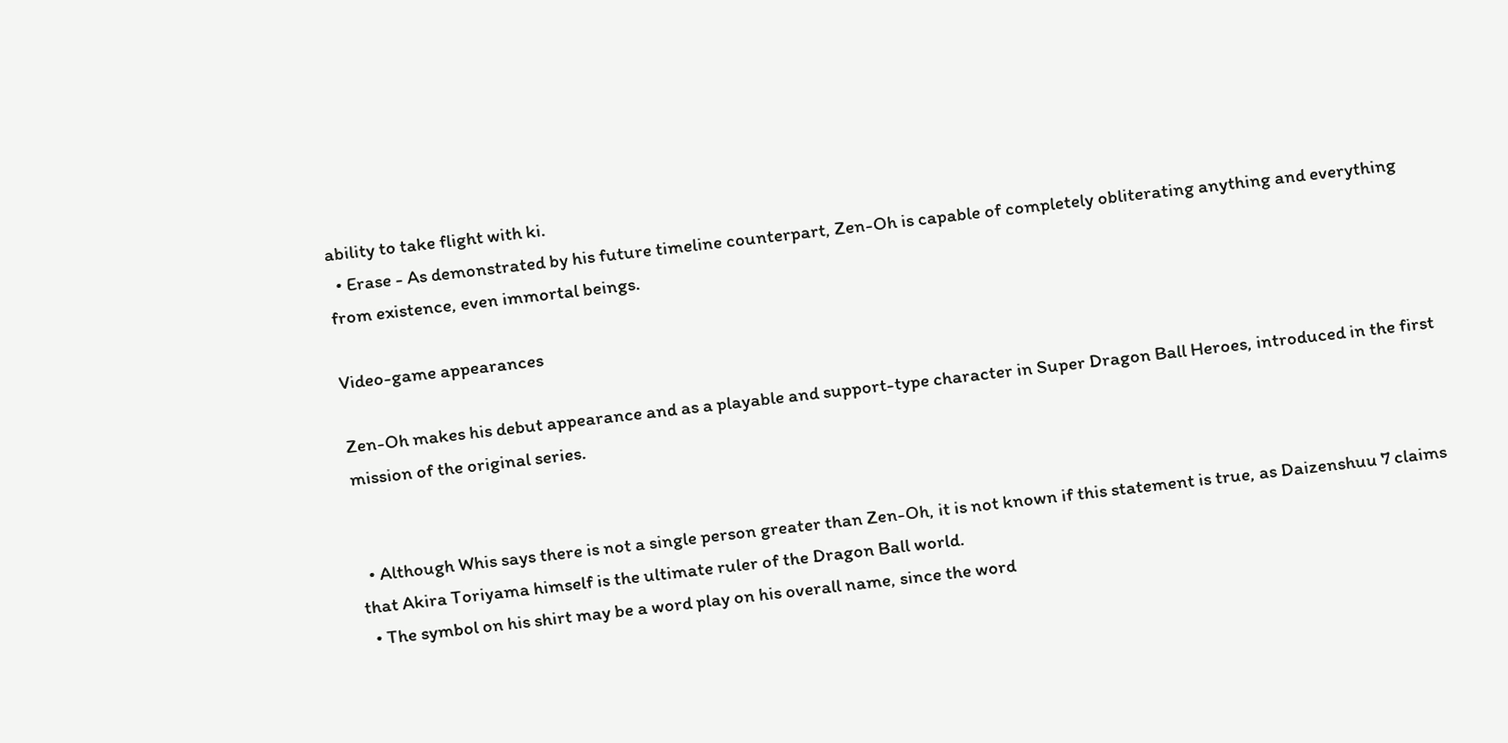ability to take flight with ki.
  • Erase - As demonstrated by his future timeline counterpart, Zen-Oh is capable of completely obliterating anything and everything from existence, even immortal beings.

Video-game appearances

Zen-Oh makes his debut appearance and as a playable and support-type character in Super Dragon Ball Heroes, introduced in the first mission of the original series.


  • Although Whis says there is not a single person greater than Zen-Oh, it is not known if this statement is true, as Daizenshuu 7 claims that Akira Toriyama himself is the ultimate ruler of the Dragon Ball world.
  • The symbol on his shirt may be a word play on his overall name, since the word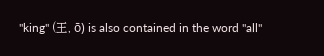"king" (王, ō) is also contained in the word "all"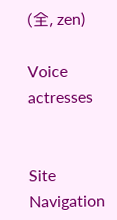(全, zen)

Voice actresses


Site Navigation